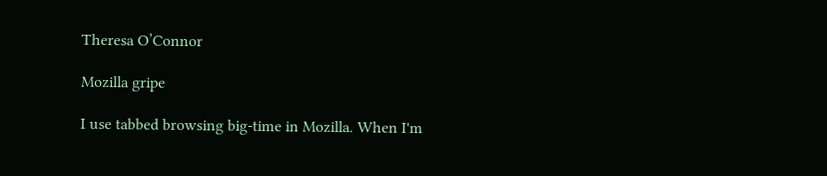Theresa O’Connor

Mozilla gripe

I use tabbed browsing big-time in Mozilla. When I'm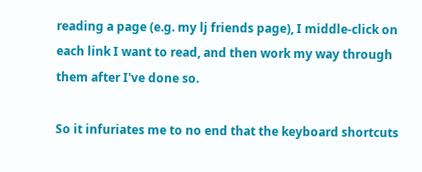reading a page (e.g. my lj friends page), I middle-click on each link I want to read, and then work my way through them after I've done so.

So it infuriates me to no end that the keyboard shortcuts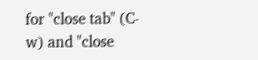for "close tab" (C-w) and "close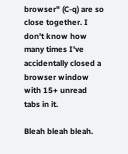browser" (C-q) are so close together. I don't know how many times I've accidentally closed a browser window with 15+ unread tabs in it.

Bleah bleah bleah.